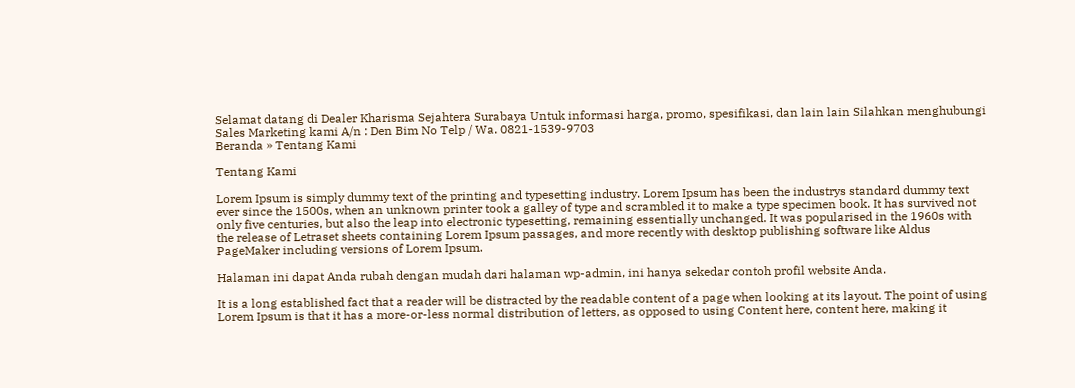Selamat datang di Dealer Kharisma Sejahtera Surabaya Untuk informasi harga, promo, spesifikasi, dan lain lain Silahkan menghubungi Sales Marketing kami A/n : Den Bim No Telp / Wa. 0821-1539-9703
Beranda » Tentang Kami

Tentang Kami

Lorem Ipsum is simply dummy text of the printing and typesetting industry. Lorem Ipsum has been the industrys standard dummy text ever since the 1500s, when an unknown printer took a galley of type and scrambled it to make a type specimen book. It has survived not only five centuries, but also the leap into electronic typesetting, remaining essentially unchanged. It was popularised in the 1960s with the release of Letraset sheets containing Lorem Ipsum passages, and more recently with desktop publishing software like Aldus PageMaker including versions of Lorem Ipsum.

Halaman ini dapat Anda rubah dengan mudah dari halaman wp-admin, ini hanya sekedar contoh profil website Anda.

It is a long established fact that a reader will be distracted by the readable content of a page when looking at its layout. The point of using Lorem Ipsum is that it has a more-or-less normal distribution of letters, as opposed to using Content here, content here, making it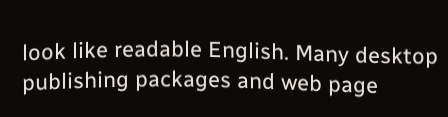look like readable English. Many desktop publishing packages and web page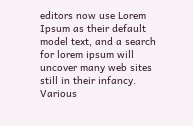editors now use Lorem Ipsum as their default model text, and a search for lorem ipsum will uncover many web sites still in their infancy. Various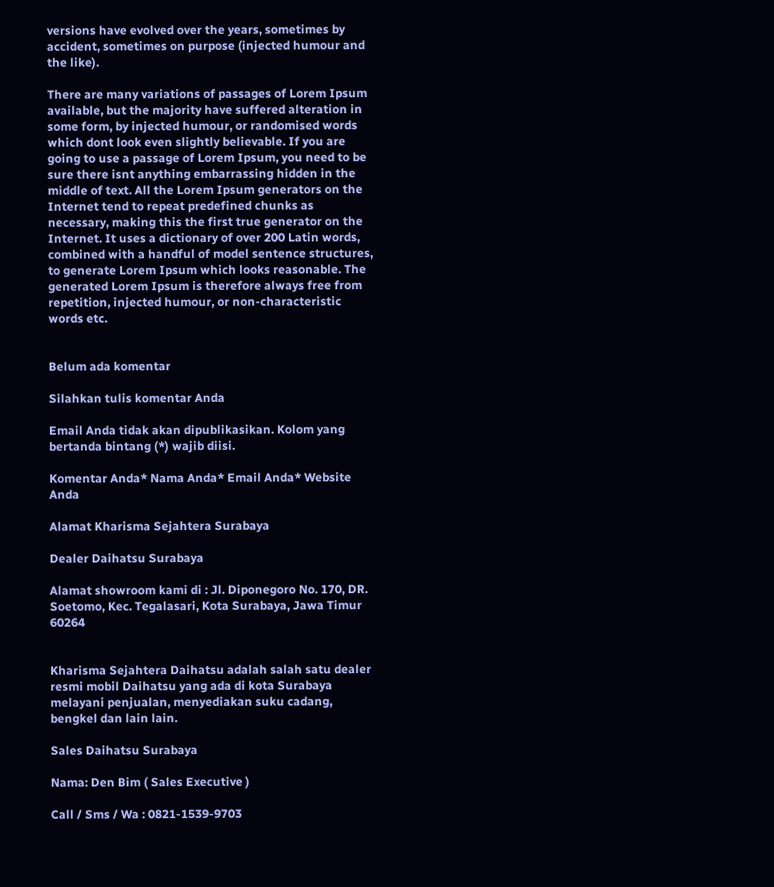versions have evolved over the years, sometimes by accident, sometimes on purpose (injected humour and the like).

There are many variations of passages of Lorem Ipsum available, but the majority have suffered alteration in some form, by injected humour, or randomised words which dont look even slightly believable. If you are going to use a passage of Lorem Ipsum, you need to be sure there isnt anything embarrassing hidden in the middle of text. All the Lorem Ipsum generators on the Internet tend to repeat predefined chunks as necessary, making this the first true generator on the Internet. It uses a dictionary of over 200 Latin words, combined with a handful of model sentence structures, to generate Lorem Ipsum which looks reasonable. The generated Lorem Ipsum is therefore always free from repetition, injected humour, or non-characteristic words etc.


Belum ada komentar

Silahkan tulis komentar Anda

Email Anda tidak akan dipublikasikan. Kolom yang bertanda bintang (*) wajib diisi.

Komentar Anda* Nama Anda* Email Anda* Website Anda

Alamat Kharisma Sejahtera Surabaya

Dealer Daihatsu Surabaya

Alamat showroom kami di : Jl. Diponegoro No. 170, DR. Soetomo, Kec. Tegalasari, Kota Surabaya, Jawa Timur 60264


Kharisma Sejahtera Daihatsu adalah salah satu dealer resmi mobil Daihatsu yang ada di kota Surabaya melayani penjualan, menyediakan suku cadang, bengkel dan lain lain.

Sales Daihatsu Surabaya

Nama: Den Bim ( Sales Executive )

Call / Sms / Wa : 0821-1539-9703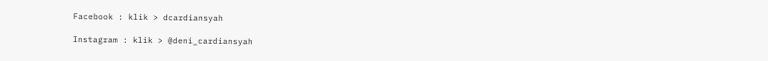Facebook : klik > dcardiansyah

Instagram : klik > @deni_cardiansyah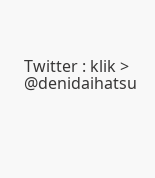Twitter : klik > @denidaihatsu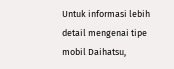Untuk informasi lebih detail mengenai tipe mobil Daihatsu,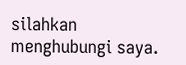silahkan menghubungi saya.